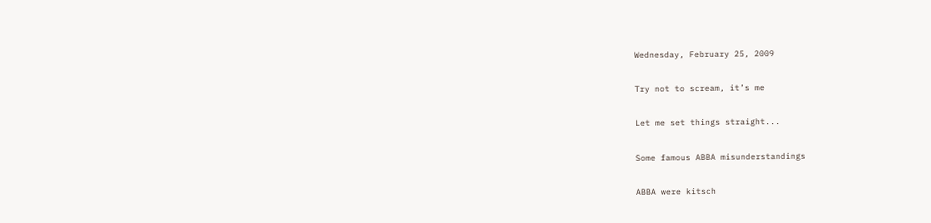Wednesday, February 25, 2009

Try not to scream, it’s me

Let me set things straight...

Some famous ABBA misunderstandings

ABBA were kitsch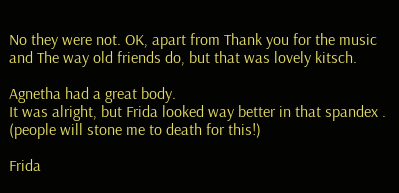No they were not. OK, apart from Thank you for the music and The way old friends do, but that was lovely kitsch.

Agnetha had a great body.
It was alright, but Frida looked way better in that spandex .
(people will stone me to death for this!)

Frida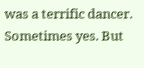was a terrific dancer.
Sometimes yes. But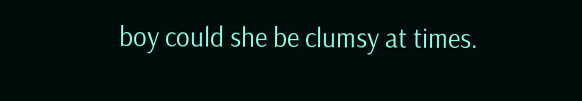boy could she be clumsy at times.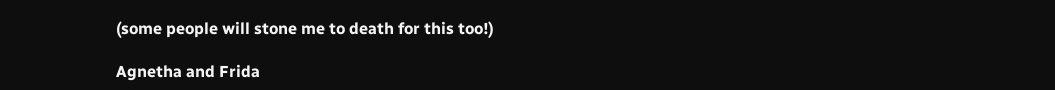(some people will stone me to death for this too!)

Agnetha and Frida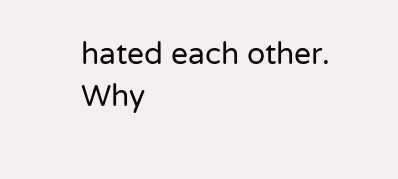hated each other.
Why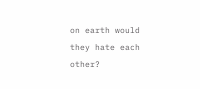on earth would they hate each other?